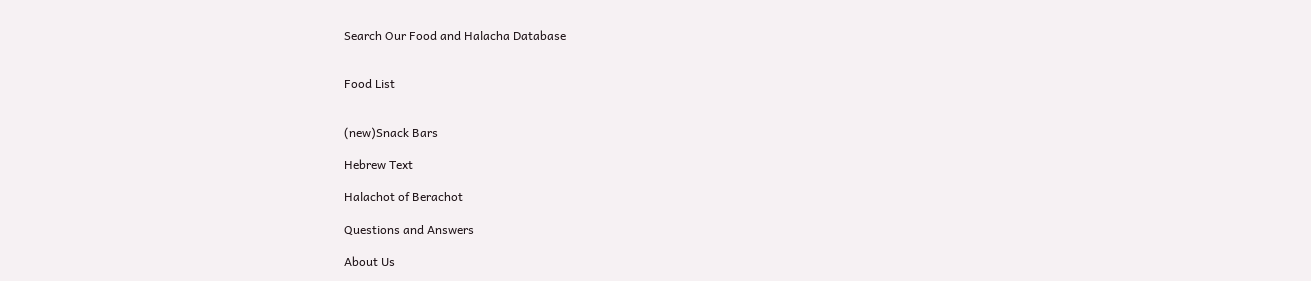Search Our Food and Halacha Database


Food List


(new)Snack Bars

Hebrew Text

Halachot of Berachot

Questions and Answers

About Us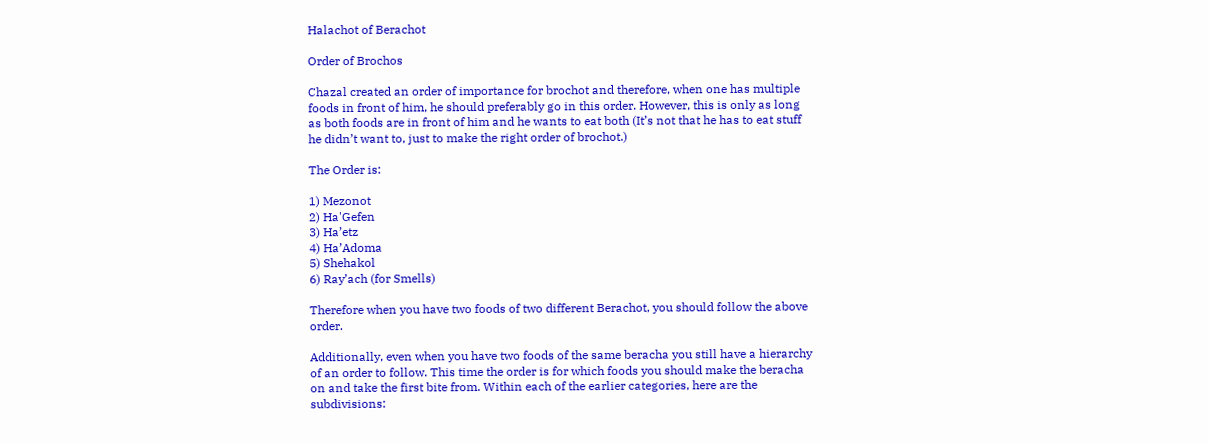Halachot of Berachot

Order of Brochos

Chazal created an order of importance for brochot and therefore, when one has multiple foods in front of him, he should preferably go in this order. However, this is only as long as both foods are in front of him and he wants to eat both (It’s not that he has to eat stuff he didn’t want to, just to make the right order of brochot.)

The Order is:

1) Mezonot
2) Ha'Gefen
3) Ha’etz
4) Ha’Adoma
5) Shehakol
6) Ray’ach (for Smells)

Therefore when you have two foods of two different Berachot, you should follow the above order.

Additionally, even when you have two foods of the same beracha you still have a hierarchy of an order to follow. This time the order is for which foods you should make the beracha on and take the first bite from. Within each of the earlier categories, here are the subdivisions: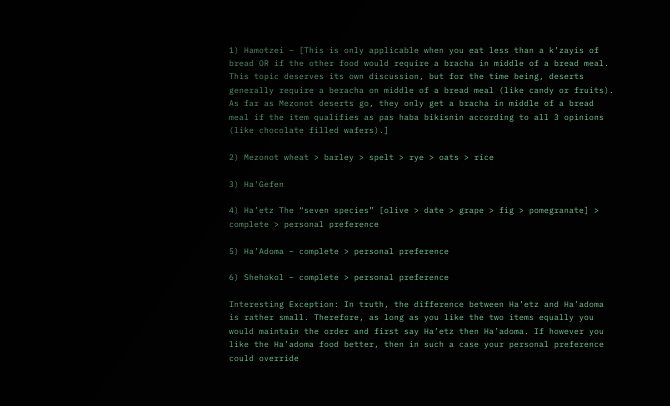1) Hamotzei – [This is only applicable when you eat less than a k’zayis of bread OR if the other food would require a bracha in middle of a bread meal. This topic deserves its own discussion, but for the time being, deserts generally require a beracha on middle of a bread meal (like candy or fruits). As far as Mezonot deserts go, they only get a bracha in middle of a bread meal if the item qualifies as pas haba bikisnin according to all 3 opinions (like chocolate filled wafers).]

2) Mezonot wheat > barley > spelt > rye > oats > rice

3) Ha'Gefen

4) Ha’etz The “seven species” [olive > date > grape > fig > pomegranate] > complete > personal preference

5) Ha’Adoma – complete > personal preference

6) Shehokol – complete > personal preference

Interesting Exception: In truth, the difference between Ha’etz and Ha’adoma is rather small. Therefore, as long as you like the two items equally you would maintain the order and first say Ha’etz then Ha’adoma. If however you like the Ha’adoma food better, then in such a case your personal preference could override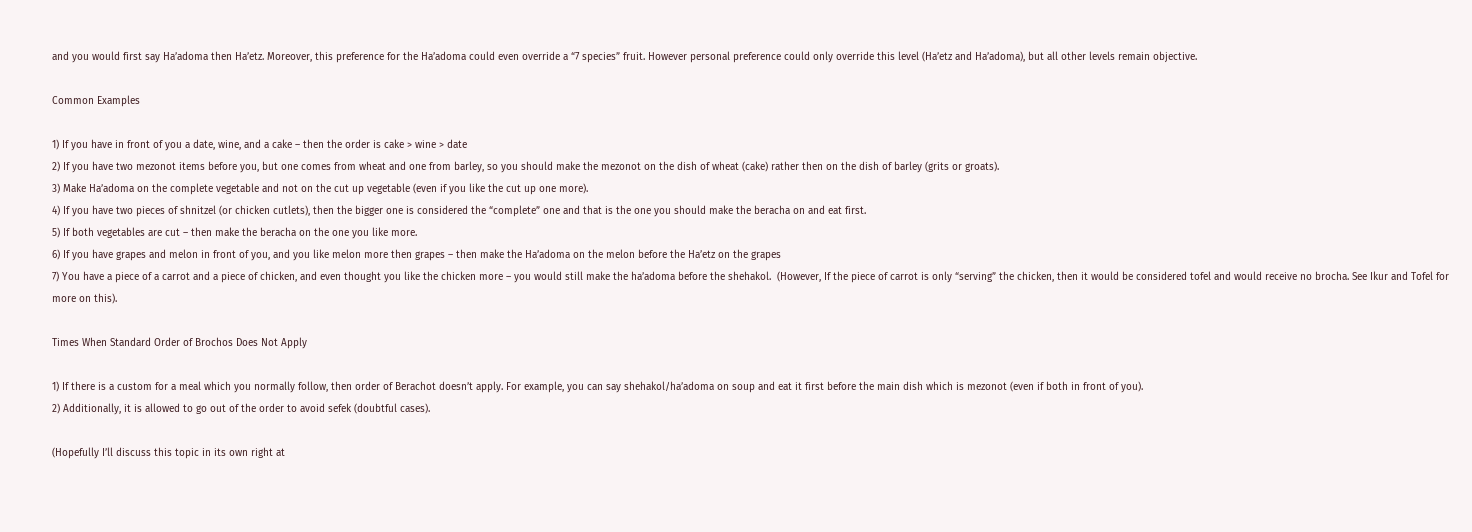and you would first say Ha’adoma then Ha’etz. Moreover, this preference for the Ha’adoma could even override a “7 species” fruit. However personal preference could only override this level (Ha’etz and Ha’adoma), but all other levels remain objective.

Common Examples

1) If you have in front of you a date, wine, and a cake – then the order is cake > wine > date
2) If you have two mezonot items before you, but one comes from wheat and one from barley, so you should make the mezonot on the dish of wheat (cake) rather then on the dish of barley (grits or groats).
3) Make Ha’adoma on the complete vegetable and not on the cut up vegetable (even if you like the cut up one more).
4) If you have two pieces of shnitzel (or chicken cutlets), then the bigger one is considered the “complete” one and that is the one you should make the beracha on and eat first.
5) If both vegetables are cut – then make the beracha on the one you like more.
6) If you have grapes and melon in front of you, and you like melon more then grapes – then make the Ha’adoma on the melon before the Ha’etz on the grapes
7) You have a piece of a carrot and a piece of chicken, and even thought you like the chicken more – you would still make the ha’adoma before the shehakol.  (However, If the piece of carrot is only “serving” the chicken, then it would be considered tofel and would receive no brocha. See Ikur and Tofel for more on this).

Times When Standard Order of Brochos Does Not Apply

1) If there is a custom for a meal which you normally follow, then order of Berachot doesn’t apply. For example, you can say shehakol/ha’adoma on soup and eat it first before the main dish which is mezonot (even if both in front of you).
2) Additionally, it is allowed to go out of the order to avoid sefek (doubtful cases).

(Hopefully I’ll discuss this topic in its own right at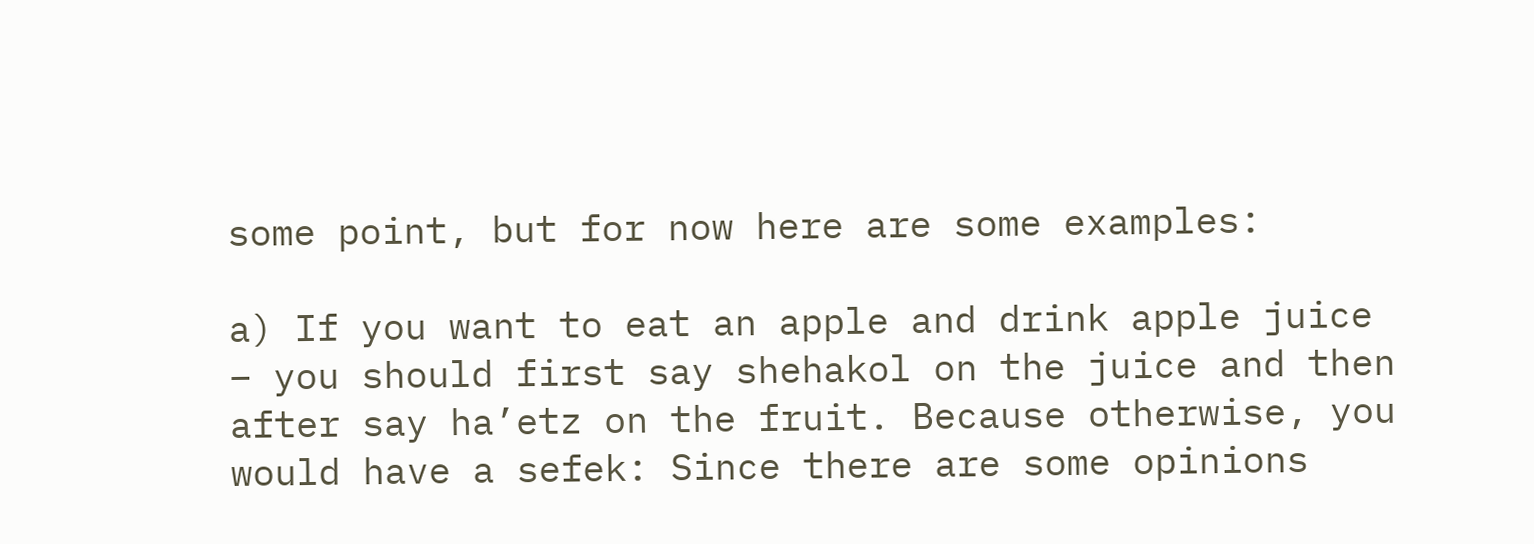some point, but for now here are some examples:

a) If you want to eat an apple and drink apple juice – you should first say shehakol on the juice and then after say ha’etz on the fruit. Because otherwise, you would have a sefek: Since there are some opinions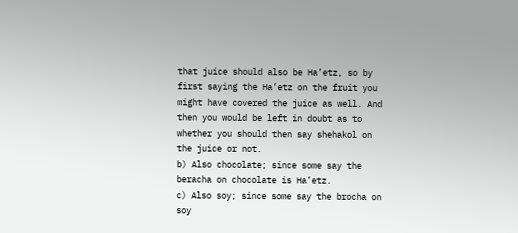that juice should also be Ha’etz, so by first saying the Ha’etz on the fruit you might have covered the juice as well. And then you would be left in doubt as to whether you should then say shehakol on the juice or not.
b) Also chocolate; since some say the beracha on chocolate is Ha’etz.
c) Also soy; since some say the brocha on soy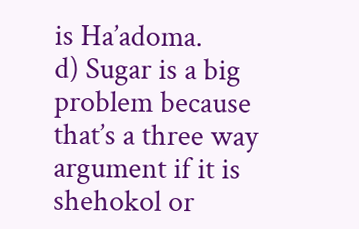is Ha’adoma.
d) Sugar is a big problem because that’s a three way argument if it is shehokol or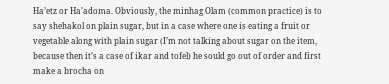Ha’etz or Ha’adoma. Obviously, the minhag Olam (common practice) is to say shehakol on plain sugar, but in a case where one is eating a fruit or vegetable along with plain sugar (I’m not talking about sugar on the item, because then it’s a case of ikar and tofel) he sould go out of order and first make a brocha on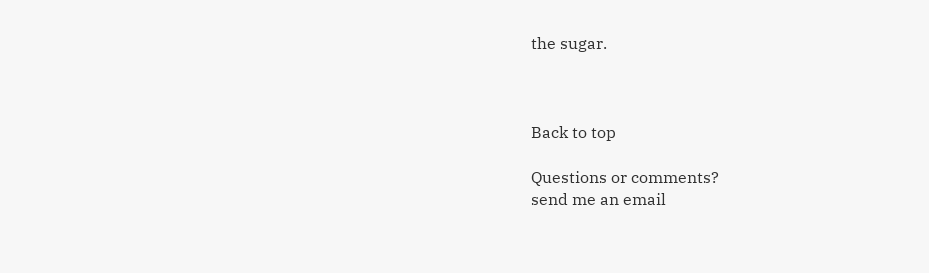the sugar.



Back to top

Questions or comments?
send me an email